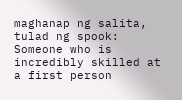maghanap ng salita, tulad ng spook:
Someone who is incredibly skilled at a first person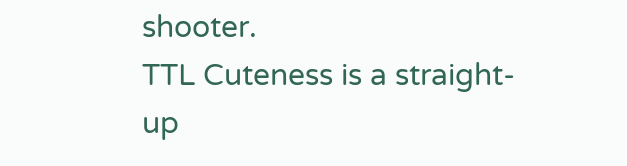shooter.
TTL Cuteness is a straight-up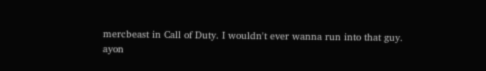mercbeast in Call of Duty. I wouldn't ever wanna run into that guy.
ayon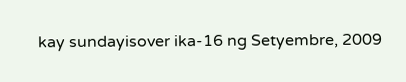kay sundayisover ika-16 ng Setyembre, 2009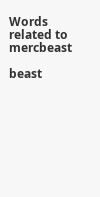Words related to mercbeast

beast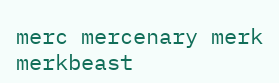merc mercenary merk merkbeast